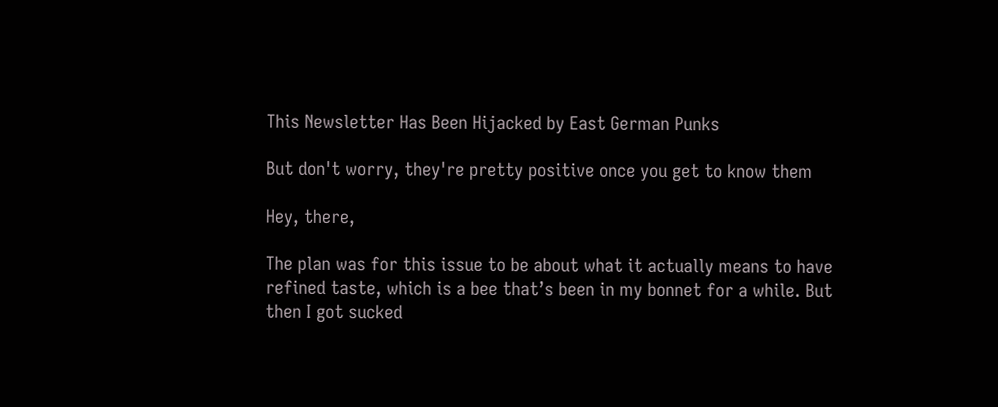This Newsletter Has Been Hijacked by East German Punks

But don't worry, they're pretty positive once you get to know them

Hey, there,

The plan was for this issue to be about what it actually means to have refined taste, which is a bee that’s been in my bonnet for a while. But then I got sucked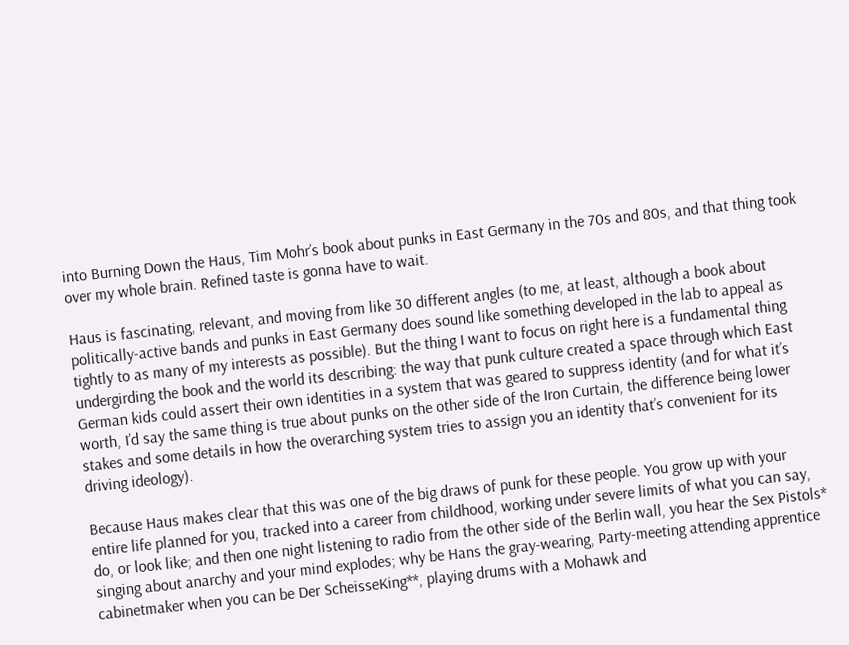into Burning Down the Haus, Tim Mohr’s book about punks in East Germany in the 70s and 80s, and that thing took over my whole brain. Refined taste is gonna have to wait.

Haus is fascinating, relevant, and moving from like 30 different angles (to me, at least, although a book about politically-active bands and punks in East Germany does sound like something developed in the lab to appeal as tightly to as many of my interests as possible). But the thing I want to focus on right here is a fundamental thing undergirding the book and the world its describing: the way that punk culture created a space through which East German kids could assert their own identities in a system that was geared to suppress identity (and for what it’s worth, I’d say the same thing is true about punks on the other side of the Iron Curtain, the difference being lower stakes and some details in how the overarching system tries to assign you an identity that’s convenient for its driving ideology).

Because Haus makes clear that this was one of the big draws of punk for these people. You grow up with your entire life planned for you, tracked into a career from childhood, working under severe limits of what you can say, do, or look like; and then one night listening to radio from the other side of the Berlin wall, you hear the Sex Pistols* singing about anarchy and your mind explodes; why be Hans the gray-wearing, Party-meeting attending apprentice cabinetmaker when you can be Der ScheisseKing**, playing drums with a Mohawk and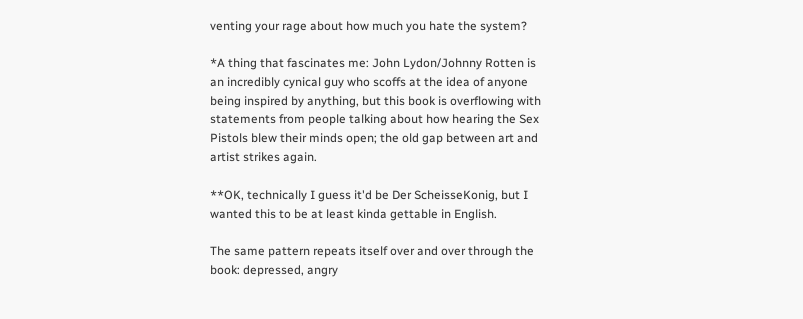venting your rage about how much you hate the system?

*A thing that fascinates me: John Lydon/Johnny Rotten is an incredibly cynical guy who scoffs at the idea of anyone being inspired by anything, but this book is overflowing with statements from people talking about how hearing the Sex Pistols blew their minds open; the old gap between art and artist strikes again.

**OK, technically I guess it'd be Der ScheisseKonig, but I wanted this to be at least kinda gettable in English.

The same pattern repeats itself over and over through the book: depressed, angry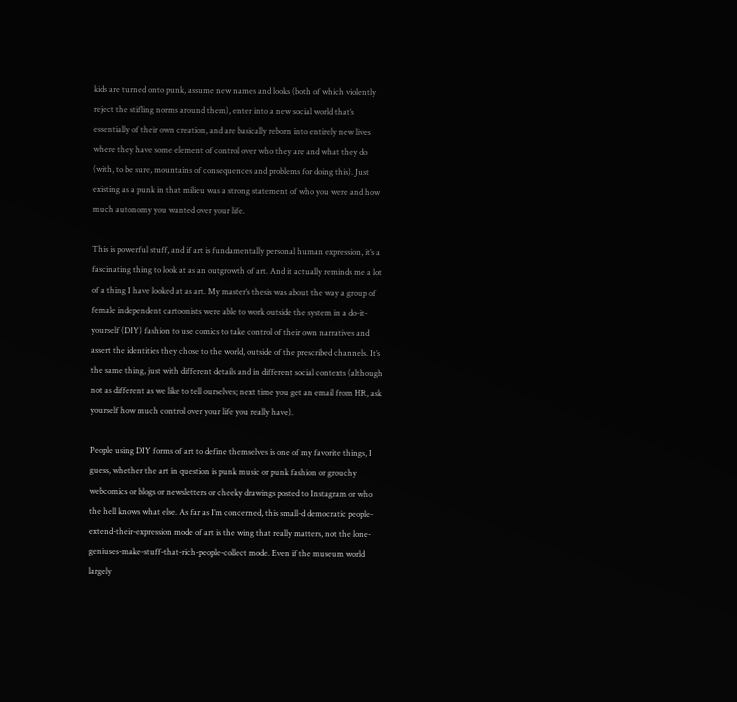kids are turned onto punk, assume new names and looks (both of which violently reject the stifling norms around them), enter into a new social world that’s essentially of their own creation, and are basically reborn into entirely new lives where they have some element of control over who they are and what they do (with, to be sure, mountains of consequences and problems for doing this). Just existing as a punk in that milieu was a strong statement of who you were and how much autonomy you wanted over your life.

This is powerful stuff, and if art is fundamentally personal human expression, it’s a fascinating thing to look at as an outgrowth of art. And it actually reminds me a lot of a thing I have looked at as art. My master’s thesis was about the way a group of female independent cartoonists were able to work outside the system in a do-it-yourself (DIY) fashion to use comics to take control of their own narratives and assert the identities they chose to the world, outside of the prescribed channels. It’s the same thing, just with different details and in different social contexts (although not as different as we like to tell ourselves; next time you get an email from HR, ask yourself how much control over your life you really have).

People using DIY forms of art to define themselves is one of my favorite things, I guess, whether the art in question is punk music or punk fashion or grouchy webcomics or blogs or newsletters or cheeky drawings posted to Instagram or who the hell knows what else. As far as I’m concerned, this small-d democratic people-extend-their-expression mode of art is the wing that really matters, not the lone-geniuses-make-stuff-that-rich-people-collect mode. Even if the museum world largely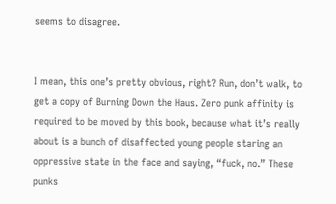seems to disagree.


I mean, this one’s pretty obvious, right? Run, don’t walk, to get a copy of Burning Down the Haus. Zero punk affinity is required to be moved by this book, because what it’s really about is a bunch of disaffected young people staring an oppressive state in the face and saying, “fuck, no.” These punks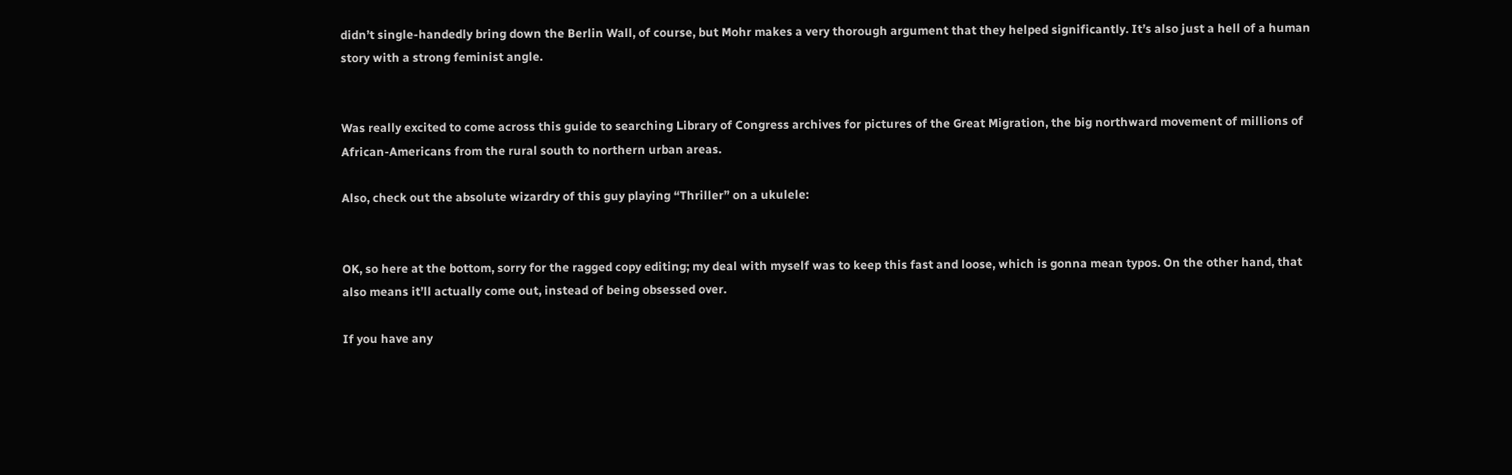didn’t single-handedly bring down the Berlin Wall, of course, but Mohr makes a very thorough argument that they helped significantly. It’s also just a hell of a human story with a strong feminist angle.


Was really excited to come across this guide to searching Library of Congress archives for pictures of the Great Migration, the big northward movement of millions of African-Americans from the rural south to northern urban areas.

Also, check out the absolute wizardry of this guy playing “Thriller” on a ukulele:


OK, so here at the bottom, sorry for the ragged copy editing; my deal with myself was to keep this fast and loose, which is gonna mean typos. On the other hand, that also means it’ll actually come out, instead of being obsessed over.

If you have any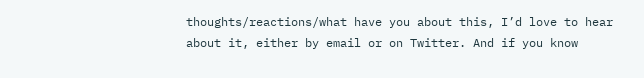thoughts/reactions/what have you about this, I’d love to hear about it, either by email or on Twitter. And if you know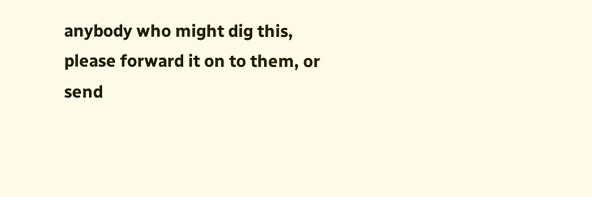anybody who might dig this, please forward it on to them, or send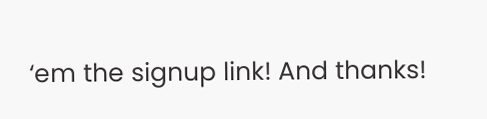‘em the signup link! And thanks!